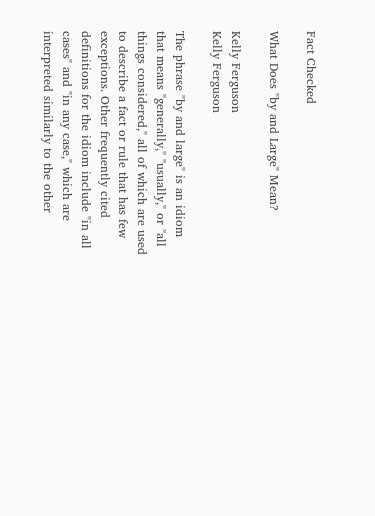Fact Checked

What Does "by and Large" Mean?

Kelly Ferguson
Kelly Ferguson

The phrase "by and large" is an idiom that means "generally," "usually," or "all things considered," all of which are used to describe a fact or rule that has few exceptions. Other frequently cited definitions for the idiom include "in all cases" and "in any case," which are interpreted similarly to the other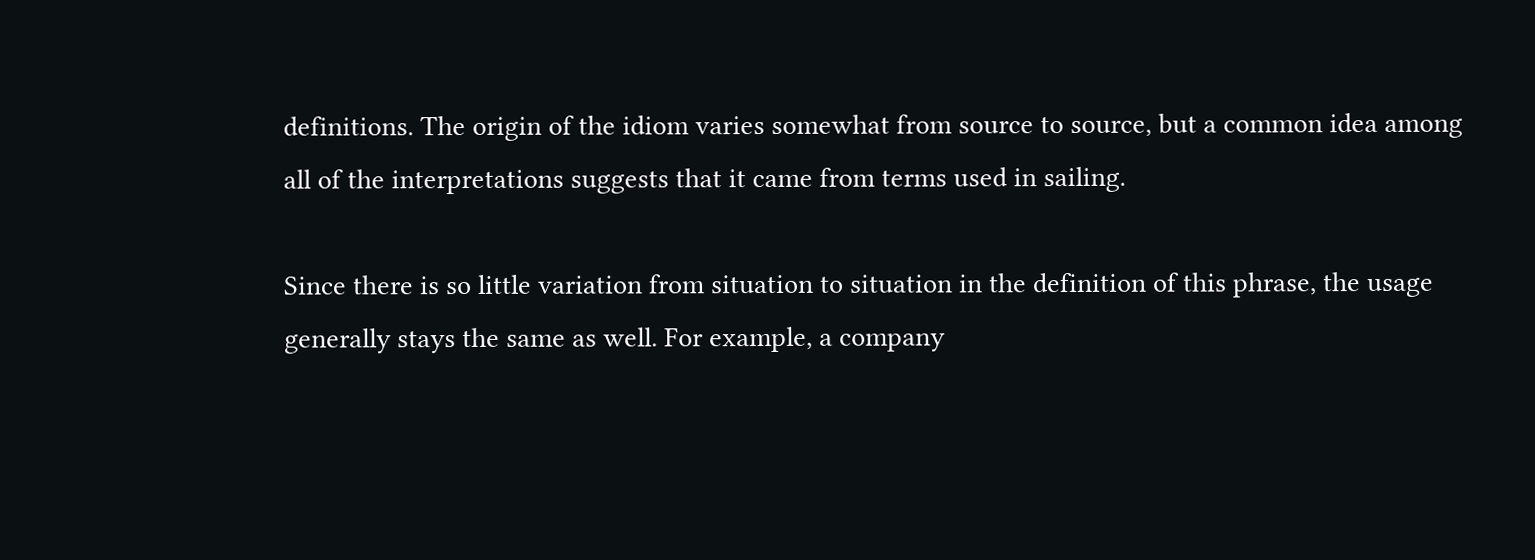definitions. The origin of the idiom varies somewhat from source to source, but a common idea among all of the interpretations suggests that it came from terms used in sailing.

Since there is so little variation from situation to situation in the definition of this phrase, the usage generally stays the same as well. For example, a company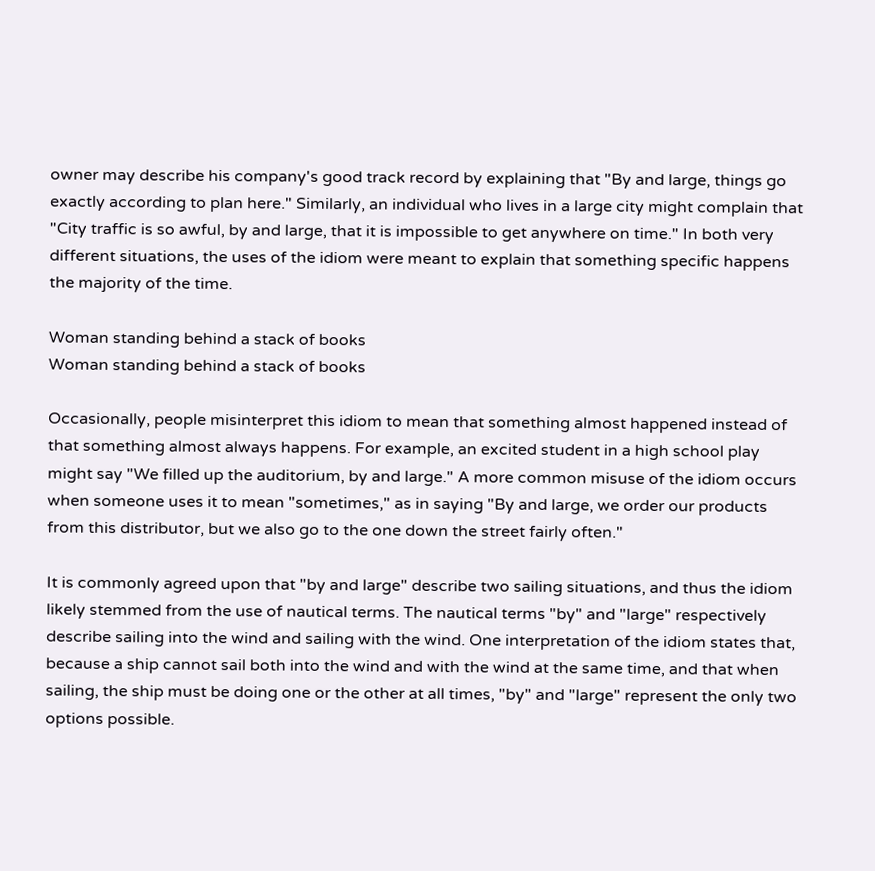owner may describe his company's good track record by explaining that "By and large, things go exactly according to plan here." Similarly, an individual who lives in a large city might complain that "City traffic is so awful, by and large, that it is impossible to get anywhere on time." In both very different situations, the uses of the idiom were meant to explain that something specific happens the majority of the time.

Woman standing behind a stack of books
Woman standing behind a stack of books

Occasionally, people misinterpret this idiom to mean that something almost happened instead of that something almost always happens. For example, an excited student in a high school play might say "We filled up the auditorium, by and large." A more common misuse of the idiom occurs when someone uses it to mean "sometimes," as in saying "By and large, we order our products from this distributor, but we also go to the one down the street fairly often."

It is commonly agreed upon that "by and large" describe two sailing situations, and thus the idiom likely stemmed from the use of nautical terms. The nautical terms "by" and "large" respectively describe sailing into the wind and sailing with the wind. One interpretation of the idiom states that, because a ship cannot sail both into the wind and with the wind at the same time, and that when sailing, the ship must be doing one or the other at all times, "by" and "large" represent the only two options possible.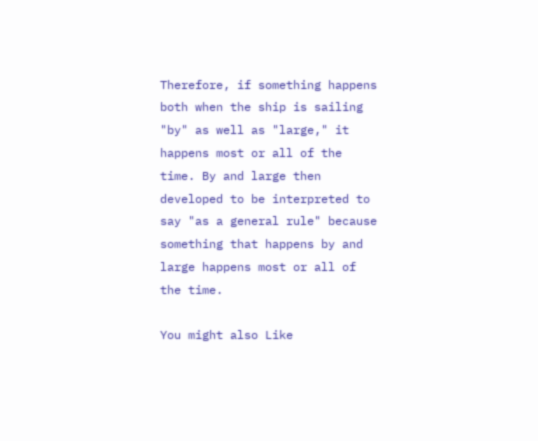Therefore, if something happens both when the ship is sailing "by" as well as "large," it happens most or all of the time. By and large then developed to be interpreted to say "as a general rule" because something that happens by and large happens most or all of the time.

You might also Like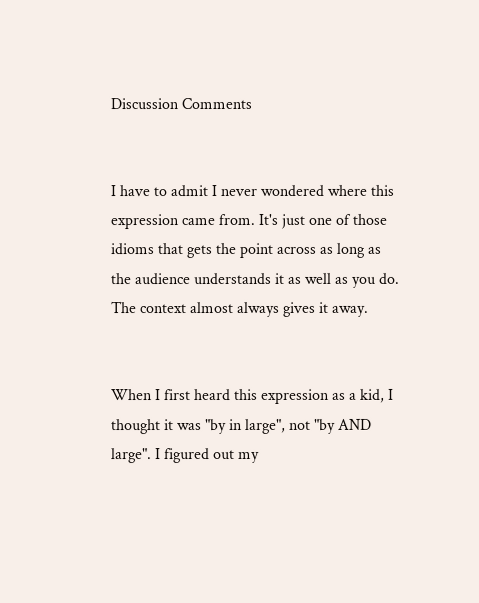Discussion Comments


I have to admit I never wondered where this expression came from. It's just one of those idioms that gets the point across as long as the audience understands it as well as you do. The context almost always gives it away.


When I first heard this expression as a kid, I thought it was "by in large", not "by AND large". I figured out my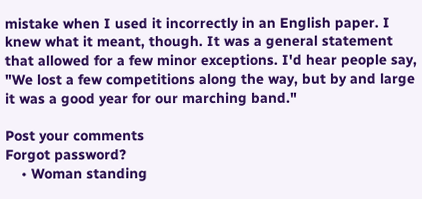mistake when I used it incorrectly in an English paper. I knew what it meant, though. It was a general statement that allowed for a few minor exceptions. I'd hear people say, "We lost a few competitions along the way, but by and large it was a good year for our marching band."

Post your comments
Forgot password?
    • Woman standing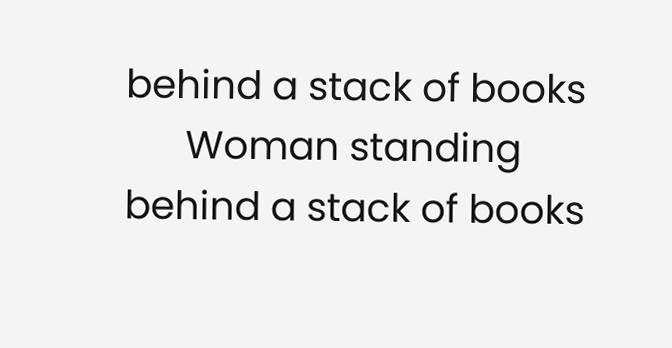behind a stack of books
      Woman standing behind a stack of books